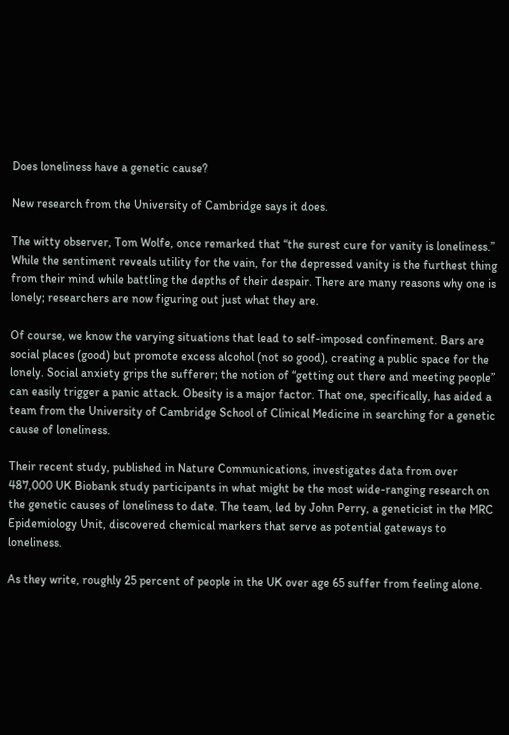Does loneliness have a genetic cause?

New research from the University of Cambridge says it does.

The witty observer, Tom Wolfe, once remarked that “the surest cure for vanity is loneliness.” While the sentiment reveals utility for the vain, for the depressed vanity is the furthest thing from their mind while battling the depths of their despair. There are many reasons why one is lonely; researchers are now figuring out just what they are.

Of course, we know the varying situations that lead to self-imposed confinement. Bars are social places (good) but promote excess alcohol (not so good), creating a public space for the lonely. Social anxiety grips the sufferer; the notion of “getting out there and meeting people” can easily trigger a panic attack. Obesity is a major factor. That one, specifically, has aided a team from the University of Cambridge School of Clinical Medicine in searching for a genetic cause of loneliness.

Their recent study, published in Nature Communications, investigates data from over 487,000 UK Biobank study participants in what might be the most wide-ranging research on the genetic causes of loneliness to date. The team, led by John Perry, a geneticist in the MRC Epidemiology Unit, discovered chemical markers that serve as potential gateways to loneliness.

As they write, roughly 25 percent of people in the UK over age 65 suffer from feeling alone.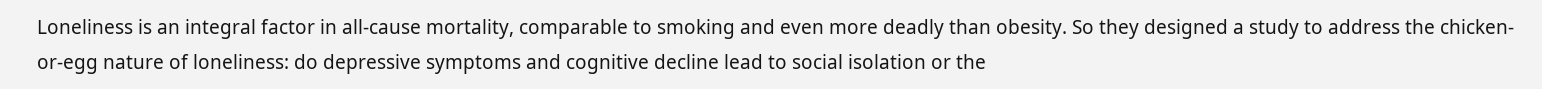Loneliness is an integral factor in all-cause mortality, comparable to smoking and even more deadly than obesity. So they designed a study to address the chicken-or-egg nature of loneliness: do depressive symptoms and cognitive decline lead to social isolation or the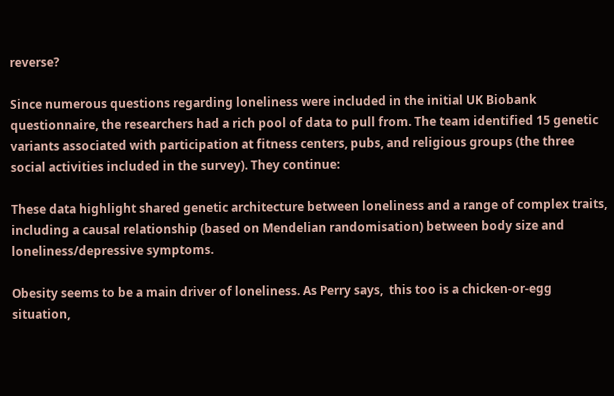reverse?

Since numerous questions regarding loneliness were included in the initial UK Biobank questionnaire, the researchers had a rich pool of data to pull from. The team identified 15 genetic variants associated with participation at fitness centers, pubs, and religious groups (the three social activities included in the survey). They continue:

These data highlight shared genetic architecture between loneliness and a range of complex traits, including a causal relationship (based on Mendelian randomisation) between body size and loneliness/depressive symptoms.

Obesity seems to be a main driver of loneliness. As Perry says,  this too is a chicken-or-egg situation,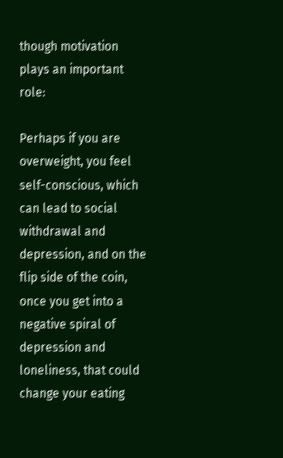though motivation plays an important role:

Perhaps if you are overweight, you feel self-conscious, which can lead to social withdrawal and depression, and on the flip side of the coin, once you get into a negative spiral of depression and loneliness, that could change your eating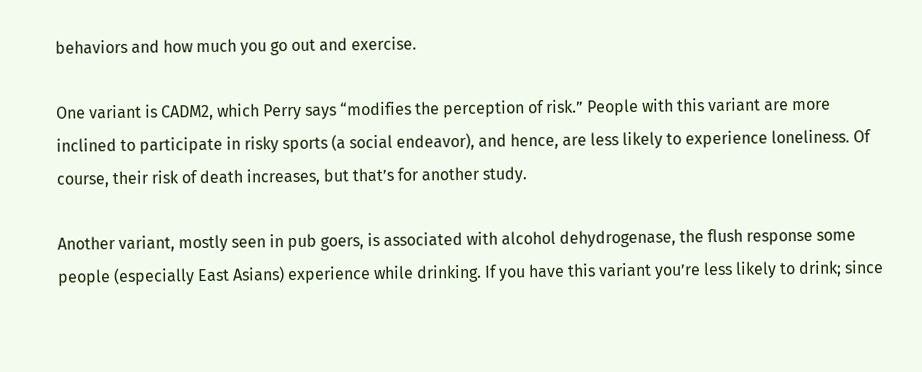behaviors and how much you go out and exercise.

One variant is CADM2, which Perry says “modifies the perception of risk.” People with this variant are more inclined to participate in risky sports (a social endeavor), and hence, are less likely to experience loneliness. Of course, their risk of death increases, but that’s for another study.

Another variant, mostly seen in pub goers, is associated with alcohol dehydrogenase, the flush response some people (especially East Asians) experience while drinking. If you have this variant you’re less likely to drink; since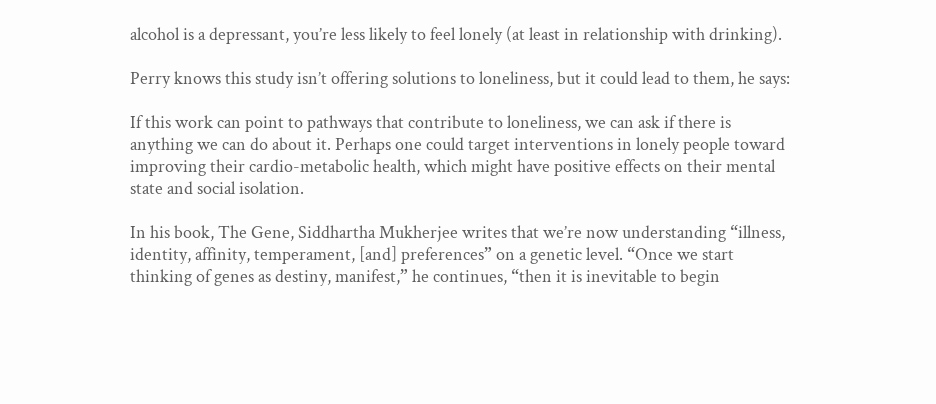alcohol is a depressant, you’re less likely to feel lonely (at least in relationship with drinking).

Perry knows this study isn’t offering solutions to loneliness, but it could lead to them, he says:

If this work can point to pathways that contribute to loneliness, we can ask if there is anything we can do about it. Perhaps one could target interventions in lonely people toward improving their cardio-metabolic health, which might have positive effects on their mental state and social isolation.

In his book, The Gene, Siddhartha Mukherjee writes that we’re now understanding “illness, identity, affinity, temperament, [and] preferences” on a genetic level. “Once we start thinking of genes as destiny, manifest,” he continues, “then it is inevitable to begin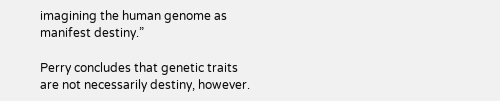imagining the human genome as manifest destiny.”

Perry concludes that genetic traits are not necessarily destiny, however.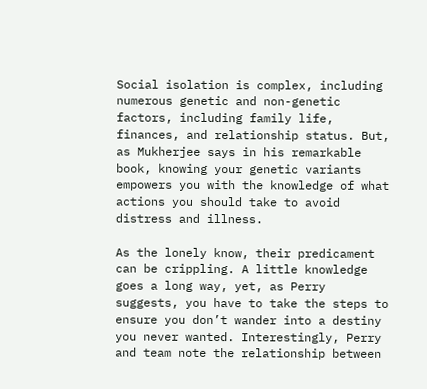Social isolation is complex, including numerous genetic and non-genetic factors, including family life, finances, and relationship status. But, as Mukherjee says in his remarkable book, knowing your genetic variants empowers you with the knowledge of what actions you should take to avoid distress and illness.

As the lonely know, their predicament can be crippling. A little knowledge goes a long way, yet, as Perry suggests, you have to take the steps to ensure you don’t wander into a destiny you never wanted. Interestingly, Perry and team note the relationship between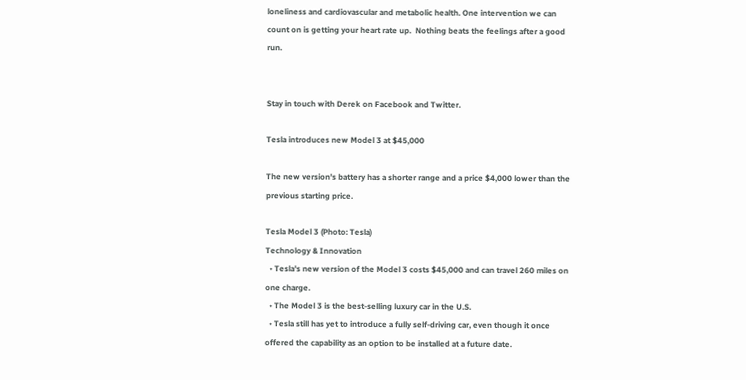loneliness and cardiovascular and metabolic health. One intervention we can count on is getting your heart rate up.  Nothing beats the feelings after a good run.


Stay in touch with Derek on Facebook and Twitter.

Tesla introduces new Model 3 at $45,000

The new version's battery has a shorter range and a price $4,000 lower than the previous starting price.

Tesla Model 3 (Photo: Tesla)
Technology & Innovation
  • Tesla's new version of the Model 3 costs $45,000 and can travel 260 miles on one charge.
  • The Model 3 is the best-selling luxury car in the U.S.
  • Tesla still has yet to introduce a fully self-driving car, even though it once offered the capability as an option to be installed at a future date.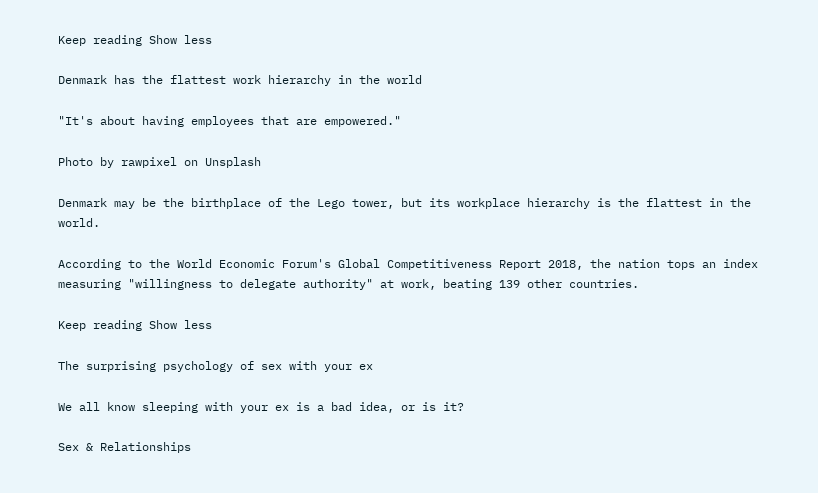Keep reading Show less

Denmark has the flattest work hierarchy in the world

"It's about having employees that are empowered."

Photo by rawpixel on Unsplash

Denmark may be the birthplace of the Lego tower, but its workplace hierarchy is the flattest in the world.

According to the World Economic Forum's Global Competitiveness Report 2018, the nation tops an index measuring "willingness to delegate authority" at work, beating 139 other countries.

Keep reading Show less

The surprising psychology of sex with your ex

We all know sleeping with your ex is a bad idea, or is it?

Sex & Relationships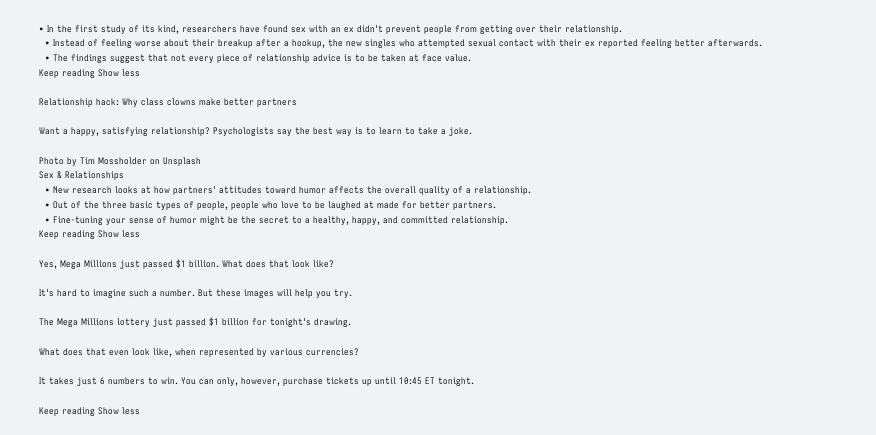• In the first study of its kind, researchers have found sex with an ex didn't prevent people from getting over their relationship.
  • Instead of feeling worse about their breakup after a hookup, the new singles who attempted sexual contact with their ex reported feeling better afterwards.
  • The findings suggest that not every piece of relationship advice is to be taken at face value.
Keep reading Show less

Relationship hack: Why class clowns make better partners

Want a happy, satisfying relationship? Psychologists say the best way is to learn to take a joke.

Photo by Tim Mossholder on Unsplash
Sex & Relationships
  • New research looks at how partners' attitudes toward humor affects the overall quality of a relationship.
  • Out of the three basic types of people, people who love to be laughed at made for better partners.
  • Fine-tuning your sense of humor might be the secret to a healthy, happy, and committed relationship.
Keep reading Show less

Yes, Mega Millions just passed $1 billion. What does that look like?

It's hard to imagine such a number. But these images will help you try.

The Mega Millions lottery just passed $1 billion for tonight's drawing.

What does that even look like, when represented by various currencies?

It takes just 6 numbers to win. You can only, however, purchase tickets up until 10:45 ET tonight.

Keep reading Show less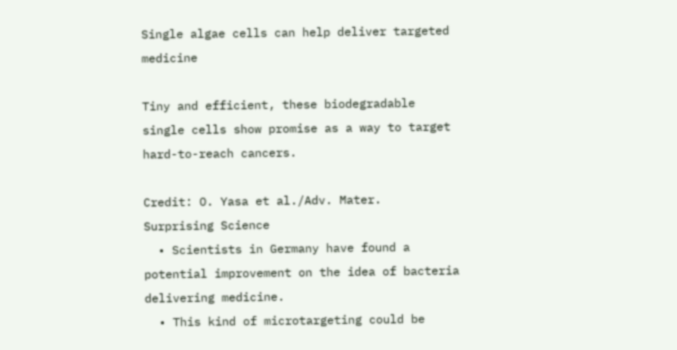Single algae cells can help deliver targeted medicine

Tiny and efficient, these biodegradable single cells show promise as a way to target hard-to-reach cancers.

Credit: O. Yasa et al./Adv. Mater.
Surprising Science
  • Scientists in Germany have found a potential improvement on the idea of bacteria delivering medicine.
  • This kind of microtargeting could be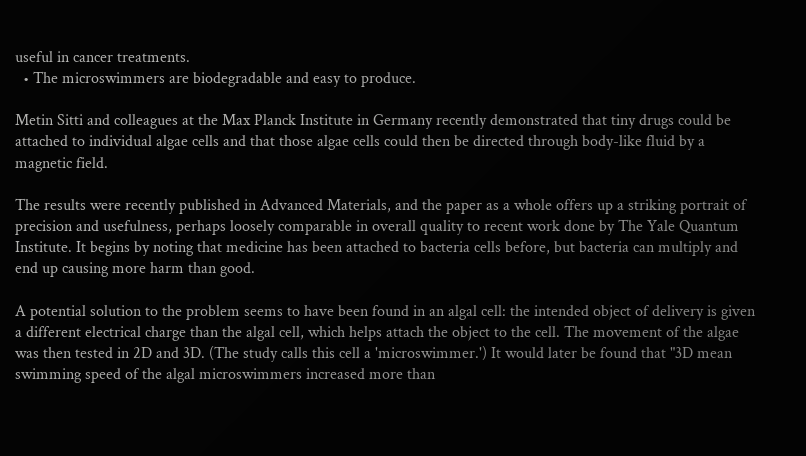useful in cancer treatments.
  • The microswimmers are biodegradable and easy to produce.

Metin Sitti and colleagues at the Max Planck Institute in Germany recently demonstrated that tiny drugs could be attached to individual algae cells and that those algae cells could then be directed through body-like fluid by a magnetic field.

The results were recently published in Advanced Materials, and the paper as a whole offers up a striking portrait of precision and usefulness, perhaps loosely comparable in overall quality to recent work done by The Yale Quantum Institute. It begins by noting that medicine has been attached to bacteria cells before, but bacteria can multiply and end up causing more harm than good.

A potential solution to the problem seems to have been found in an algal cell: the intended object of delivery is given a different electrical charge than the algal cell, which helps attach the object to the cell. The movement of the algae was then tested in 2D and 3D. (The study calls this cell a 'microswimmer.') It would later be found that "3D mean swimming speed of the algal microswimmers increased more than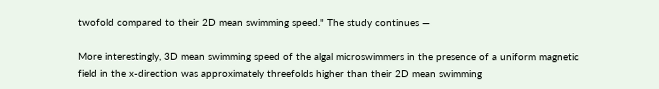twofold compared to their 2D mean swimming speed." The study continues —

More interestingly, 3D mean swimming speed of the algal microswimmers in the presence of a uniform magnetic field in the x-direction was approximately threefolds higher than their 2D mean swimming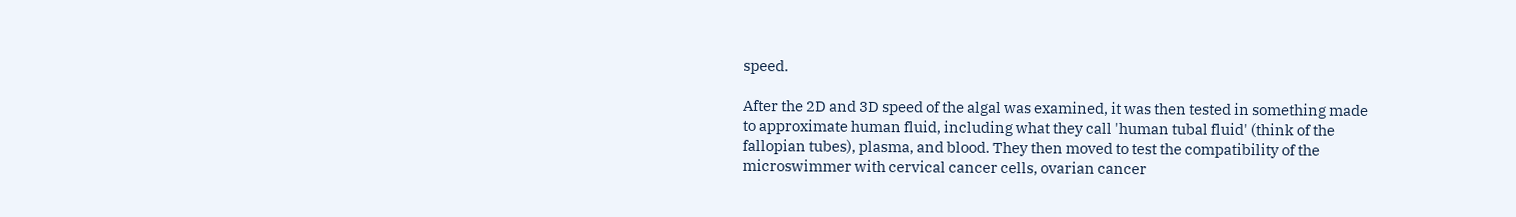speed.

After the 2D and 3D speed of the algal was examined, it was then tested in something made to approximate human fluid, including what they call 'human tubal fluid' (think of the fallopian tubes), plasma, and blood. They then moved to test the compatibility of the microswimmer with cervical cancer cells, ovarian cancer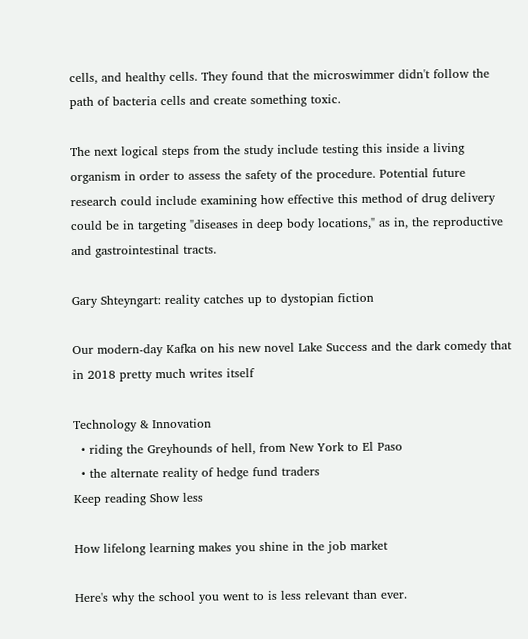cells, and healthy cells. They found that the microswimmer didn't follow the path of bacteria cells and create something toxic.

The next logical steps from the study include testing this inside a living organism in order to assess the safety of the procedure. Potential future research could include examining how effective this method of drug delivery could be in targeting "diseases in deep body locations," as in, the reproductive and gastrointestinal tracts.

Gary Shteyngart: reality catches up to dystopian fiction

Our modern-day Kafka on his new novel Lake Success and the dark comedy that in 2018 pretty much writes itself

Technology & Innovation
  • riding the Greyhounds of hell, from New York to El Paso
  • the alternate reality of hedge fund traders
Keep reading Show less

How lifelong learning makes you shine in the job market

Here's why the school you went to is less relevant than ever.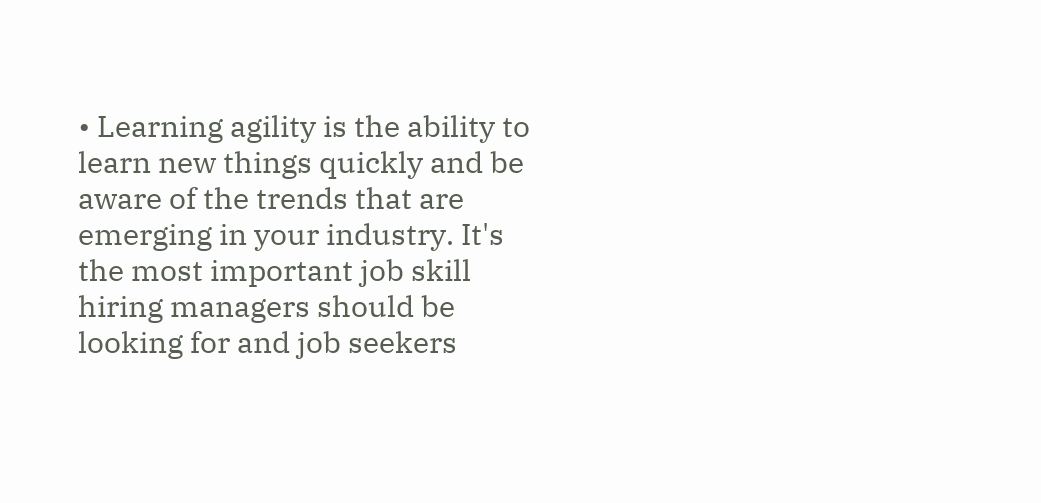• Learning agility is the ability to learn new things quickly and be aware of the trends that are emerging in your industry. It's the most important job skill hiring managers should be looking for and job seekers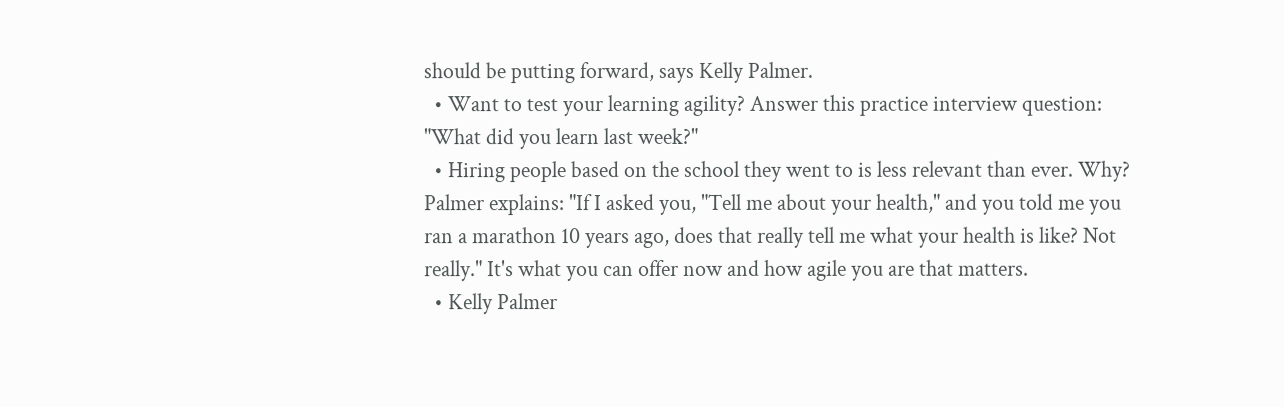should be putting forward, says Kelly Palmer.
  • Want to test your learning agility? Answer this practice interview question: "What did you learn last week?"
  • Hiring people based on the school they went to is less relevant than ever. Why? Palmer explains: "If I asked you, "Tell me about your health," and you told me you ran a marathon 10 years ago, does that really tell me what your health is like? Not really." It's what you can offer now and how agile you are that matters.
  • Kelly Palmer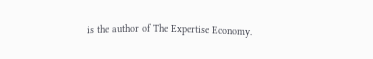is the author of The Expertise Economy.